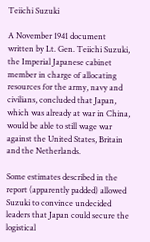Teiichi Suzuki

A November 1941 document written by Lt. Gen. Teiichi Suzuki, the Imperial Japanese cabinet member in charge of allocating resources for the army, navy and civilians, concluded that Japan, which was already at war in China, would be able to still wage war against the United States, Britain and the Netherlands.

Some estimates described in the report (apparently padded) allowed Suzuki to convince undecided leaders that Japan could secure the logistical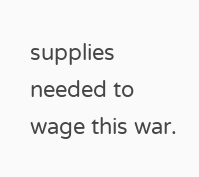supplies needed to wage this war.